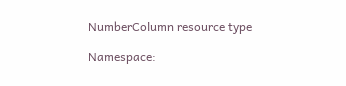NumberColumn resource type

Namespace: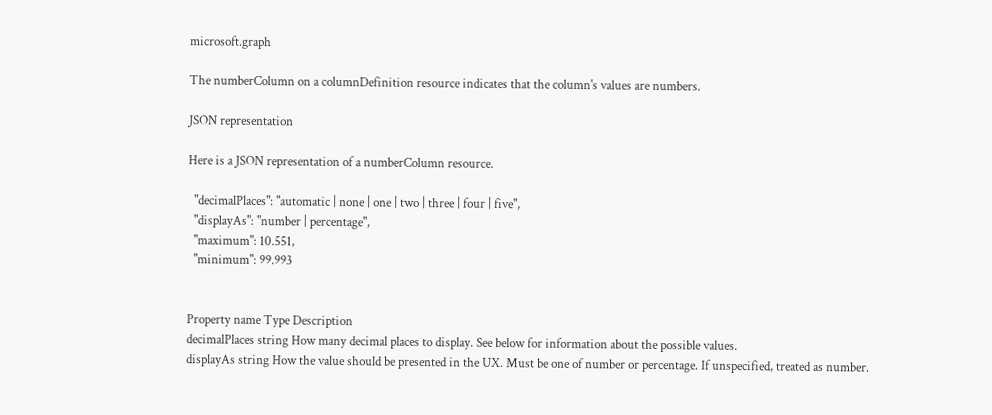microsoft.graph

The numberColumn on a columnDefinition resource indicates that the column's values are numbers.

JSON representation

Here is a JSON representation of a numberColumn resource.

  "decimalPlaces": "automatic | none | one | two | three | four | five",
  "displayAs": "number | percentage",
  "maximum": 10.551,
  "minimum": 99.993


Property name Type Description
decimalPlaces string How many decimal places to display. See below for information about the possible values.
displayAs string How the value should be presented in the UX. Must be one of number or percentage. If unspecified, treated as number.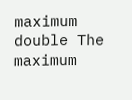maximum double The maximum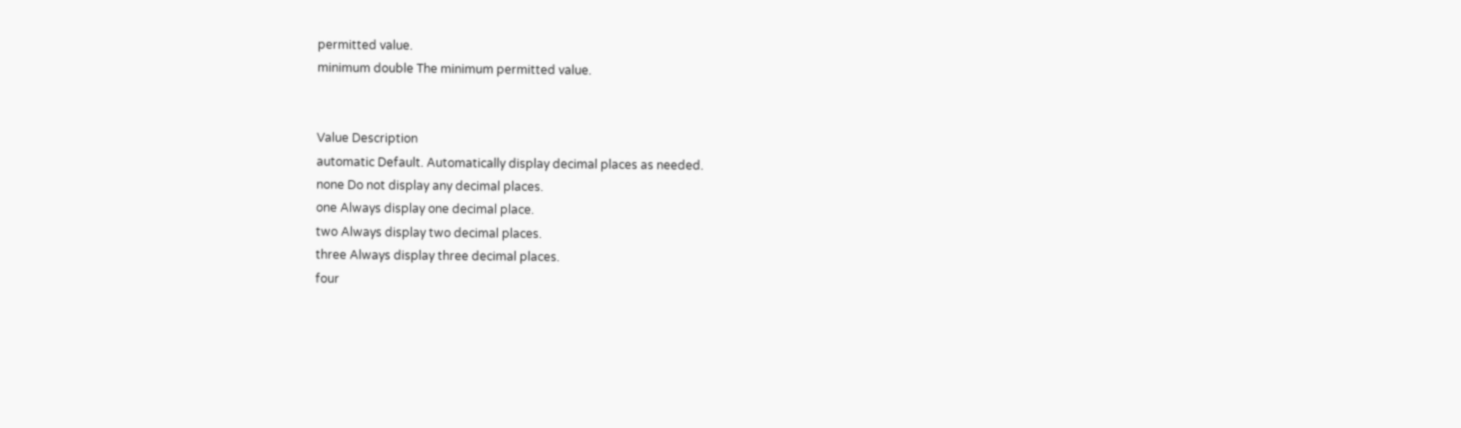permitted value.
minimum double The minimum permitted value.


Value Description
automatic Default. Automatically display decimal places as needed.
none Do not display any decimal places.
one Always display one decimal place.
two Always display two decimal places.
three Always display three decimal places.
four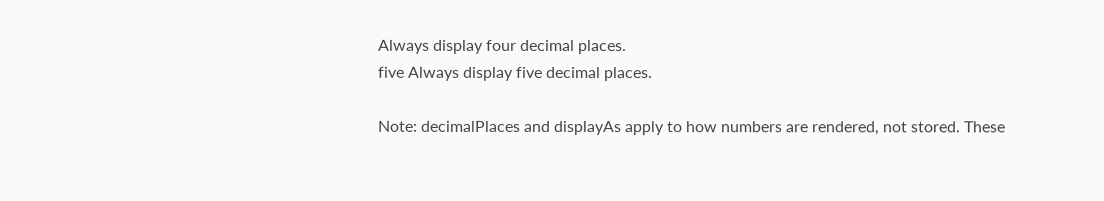Always display four decimal places.
five Always display five decimal places.

Note: decimalPlaces and displayAs apply to how numbers are rendered, not stored. These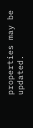properties may be updated.